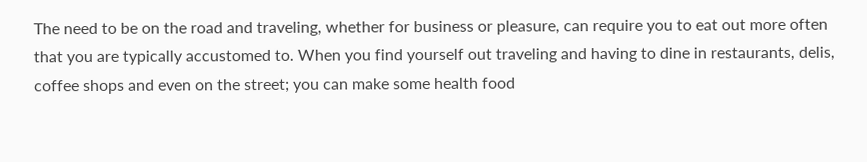The need to be on the road and traveling, whether for business or pleasure, can require you to eat out more often that you are typically accustomed to. When you find yourself out traveling and having to dine in restaurants, delis, coffee shops and even on the street; you can make some health food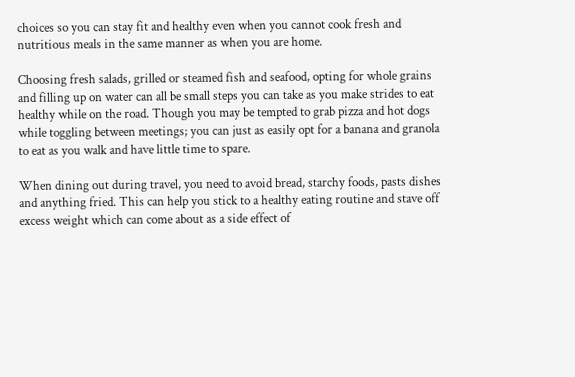choices so you can stay fit and healthy even when you cannot cook fresh and nutritious meals in the same manner as when you are home.

Choosing fresh salads, grilled or steamed fish and seafood, opting for whole grains and filling up on water can all be small steps you can take as you make strides to eat healthy while on the road. Though you may be tempted to grab pizza and hot dogs while toggling between meetings; you can just as easily opt for a banana and granola to eat as you walk and have little time to spare.

When dining out during travel, you need to avoid bread, starchy foods, pasts dishes and anything fried. This can help you stick to a healthy eating routine and stave off excess weight which can come about as a side effect of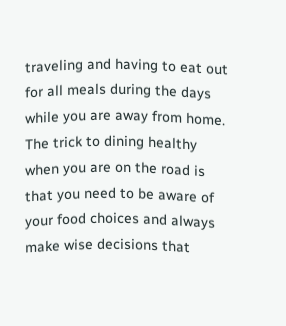traveling and having to eat out for all meals during the days while you are away from home. The trick to dining healthy when you are on the road is that you need to be aware of your food choices and always make wise decisions that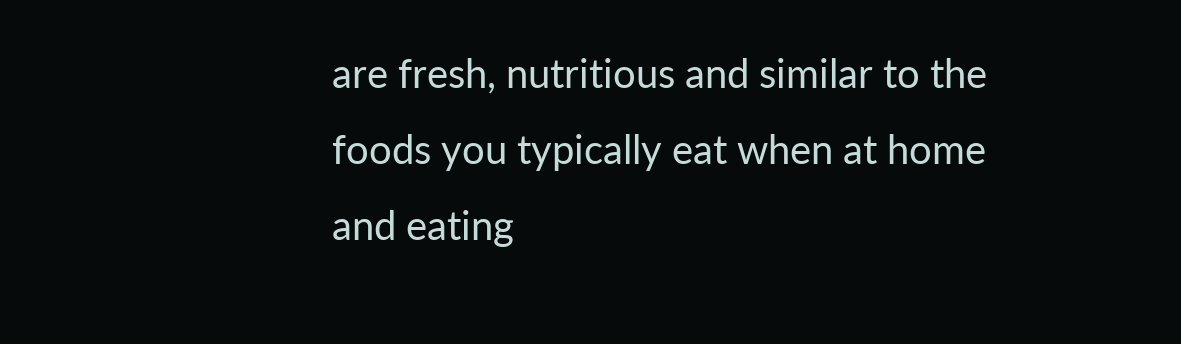are fresh, nutritious and similar to the foods you typically eat when at home and eating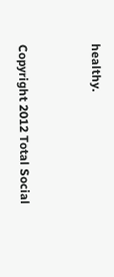healthy.


Copyright 2012 Total Social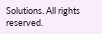Solutions. All rights reserved.